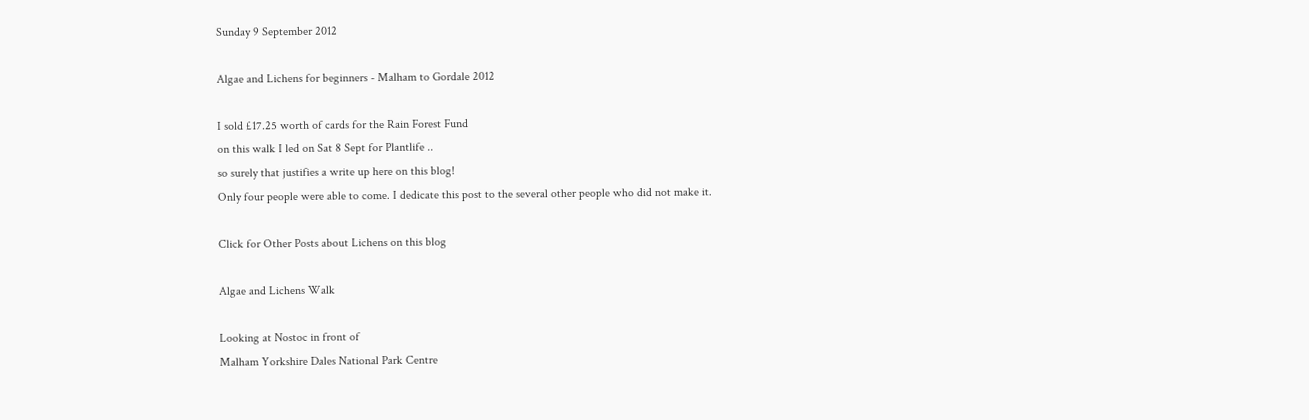Sunday 9 September 2012

Algae and Lichens for beginners - Malham to Gordale 2012

I sold £17.25 worth of cards for the Rain Forest Fund
on this walk I led on Sat 8 Sept for Plantlife ..
so surely that justifies a write up here on this blog!
Only four people were able to come. I dedicate this post to the several other people who did not make it.

Click for Other Posts about Lichens on this blog

Algae and Lichens Walk

Looking at Nostoc in front of
Malham Yorkshire Dales National Park Centre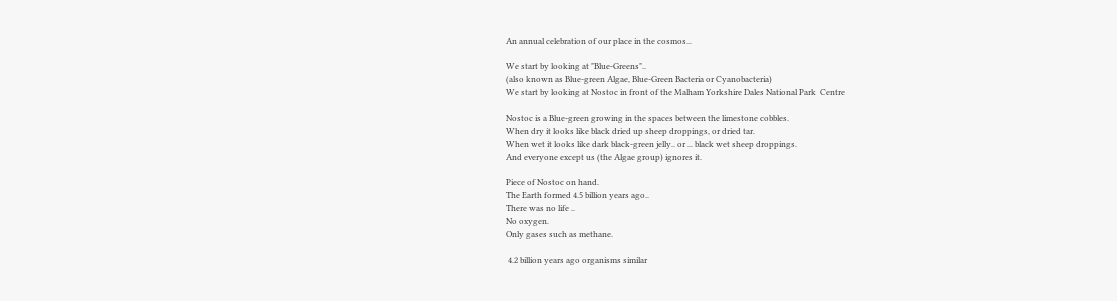An annual celebration of our place in the cosmos...

We start by looking at "Blue-Greens"..
(also known as Blue-green Algae, Blue-Green Bacteria or Cyanobacteria)
We start by looking at Nostoc in front of the Malham Yorkshire Dales National Park  Centre

Nostoc is a Blue-green growing in the spaces between the limestone cobbles.
When dry it looks like black dried up sheep droppings, or dried tar.
When wet it looks like dark black-green jelly.. or ... black wet sheep droppings.
And everyone except us (the Algae group) ignores it.

Piece of Nostoc on hand.
The Earth formed 4.5 billion years ago..
There was no life ..
No oxygen.
Only gases such as methane.

 4.2 billion years ago organisms similar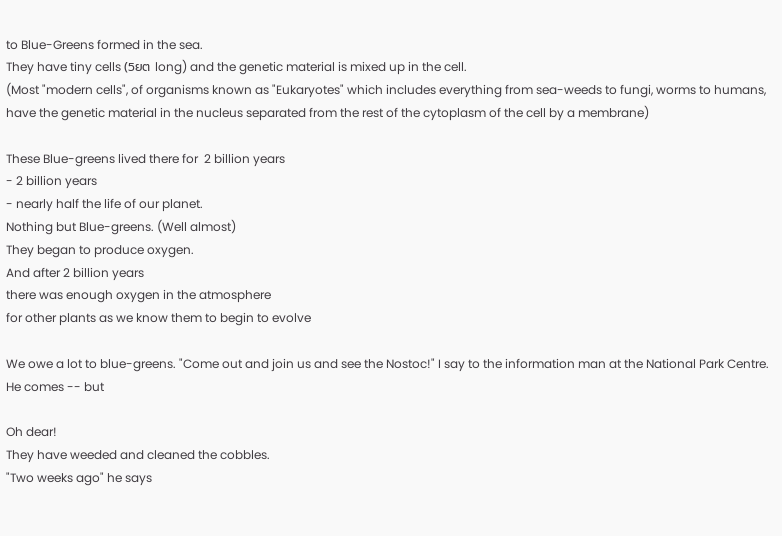to Blue-Greens formed in the sea.
They have tiny cells (5ยต long) and the genetic material is mixed up in the cell.
(Most "modern cells", of organisms known as "Eukaryotes" which includes everything from sea-weeds to fungi, worms to humans, have the genetic material in the nucleus separated from the rest of the cytoplasm of the cell by a membrane)

These Blue-greens lived there for  2 billion years
- 2 billion years
- nearly half the life of our planet.
Nothing but Blue-greens. (Well almost)
They began to produce oxygen.
And after 2 billion years
there was enough oxygen in the atmosphere
for other plants as we know them to begin to evolve

We owe a lot to blue-greens. "Come out and join us and see the Nostoc!" I say to the information man at the National Park Centre.
He comes -- but

Oh dear!
They have weeded and cleaned the cobbles.
"Two weeks ago" he says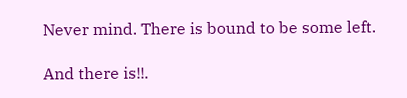Never mind. There is bound to be some left.

And there is!!.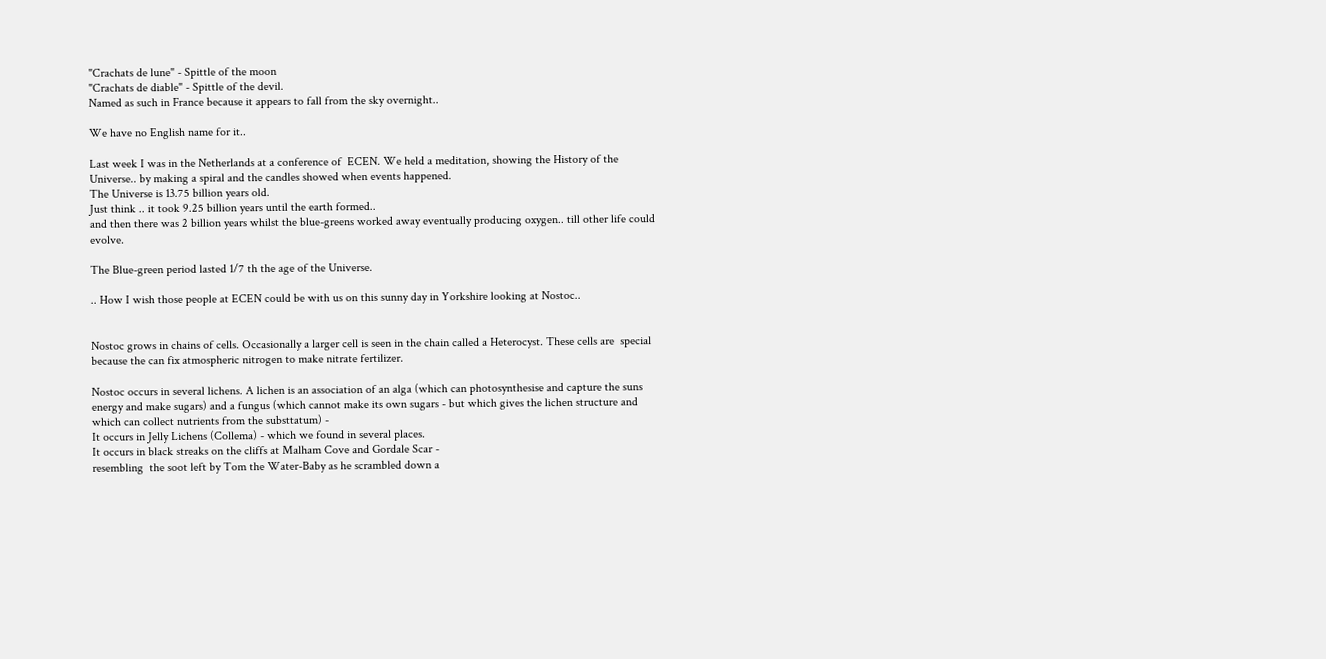"Crachats de lune" - Spittle of the moon
"Crachats de diable" - Spittle of the devil.
Named as such in France because it appears to fall from the sky overnight..

We have no English name for it..

Last week I was in the Netherlands at a conference of  ECEN. We held a meditation, showing the History of the Universe.. by making a spiral and the candles showed when events happened.
The Universe is 13.75 billion years old.
Just think .. it took 9.25 billion years until the earth formed..
and then there was 2 billion years whilst the blue-greens worked away eventually producing oxygen.. till other life could evolve.

The Blue-green period lasted 1/7 th the age of the Universe.

.. How I wish those people at ECEN could be with us on this sunny day in Yorkshire looking at Nostoc..


Nostoc grows in chains of cells. Occasionally a larger cell is seen in the chain called a Heterocyst. These cells are  special because the can fix atmospheric nitrogen to make nitrate fertilizer.

Nostoc occurs in several lichens. A lichen is an association of an alga (which can photosynthesise and capture the suns energy and make sugars) and a fungus (which cannot make its own sugars - but which gives the lichen structure and which can collect nutrients from the substtatum) -
It occurs in Jelly Lichens (Collema) - which we found in several places.
It occurs in black streaks on the cliffs at Malham Cove and Gordale Scar -
resembling  the soot left by Tom the Water-Baby as he scrambled down a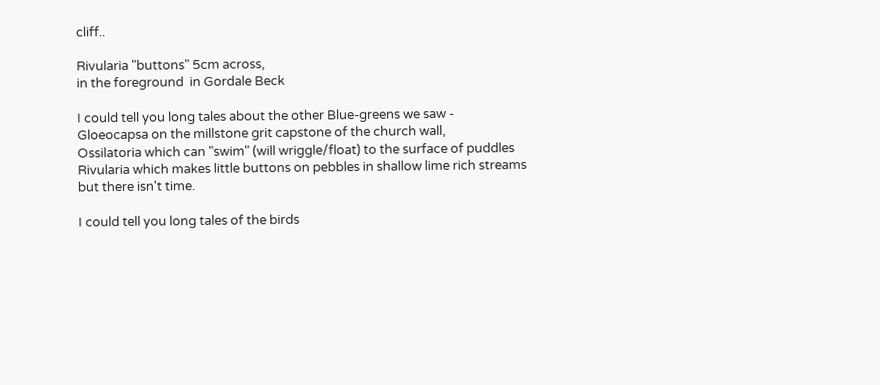cliff..

Rivularia "buttons" 5cm across,
in the foreground  in Gordale Beck

I could tell you long tales about the other Blue-greens we saw -
Gloeocapsa on the millstone grit capstone of the church wall,
Ossilatoria which can "swim" (will wriggle/float) to the surface of puddles
Rivularia which makes little buttons on pebbles in shallow lime rich streams
but there isn't time.

I could tell you long tales of the birds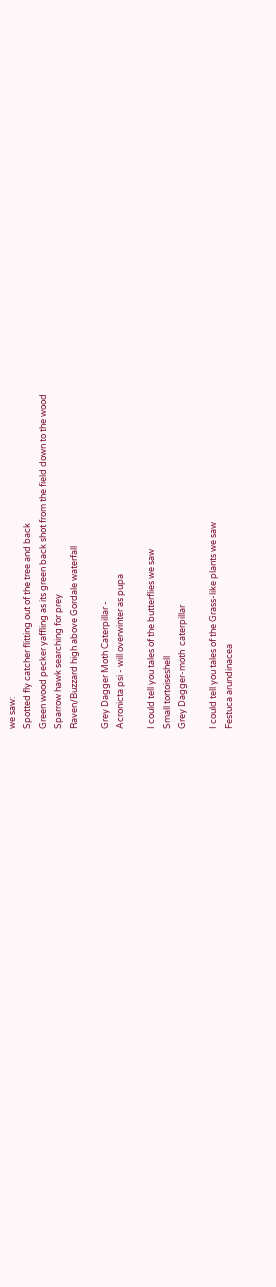we saw:
Spotted fly catcher flitting out of the tree and back
Green wood pecker yaffling as its green back shot from the field down to the wood
Sparrow hawk searching for prey
Raven/Buzzard high above Gordale waterfall

Grey Dagger Moth Caterpillar -
Acronicta psi - will overwinter as pupa

I could tell you tales of the butterflies we saw
Small tortoiseshell
Grey Dagger-moth  caterpillar

I could tell you tales of the Grass-like plants we saw
Festuca arundinacea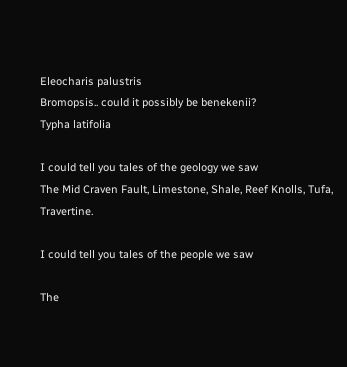Eleocharis palustris
Bromopsis.. could it possibly be benekenii?
Typha latifolia

I could tell you tales of the geology we saw
The Mid Craven Fault, Limestone, Shale, Reef Knolls, Tufa, Travertine.

I could tell you tales of the people we saw

The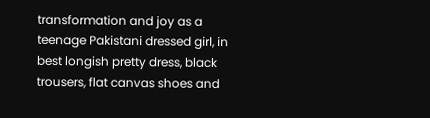transformation and joy as a teenage Pakistani dressed girl, in best longish pretty dress, black trousers, flat canvas shoes and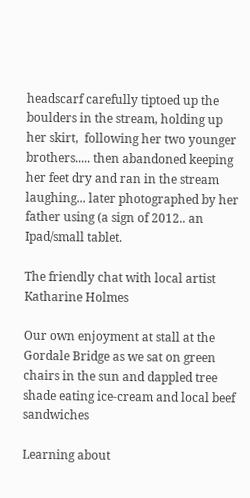headscarf carefully tiptoed up the boulders in the stream, holding up her skirt,  following her two younger brothers..... then abandoned keeping her feet dry and ran in the stream laughing... later photographed by her father using (a sign of 2012.. an Ipad/small tablet.

The friendly chat with local artist Katharine Holmes

Our own enjoyment at stall at the Gordale Bridge as we sat on green chairs in the sun and dappled tree shade eating ice-cream and local beef sandwiches

Learning about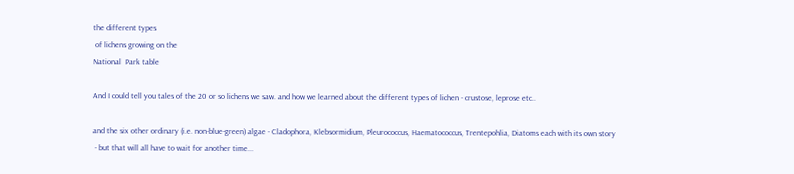the different types
 of lichens growing on the
National  Park table

And I could tell you tales of the 20 or so lichens we saw. and how we learned about the different types of lichen - crustose, leprose etc..

and the six other ordinary (i.e. non-blue-green) algae - Cladophora, Klebsormidium, Pleurococcus, Haematococcus, Trentepohlia, Diatoms each with its own story
 - but that will all have to wait for another time...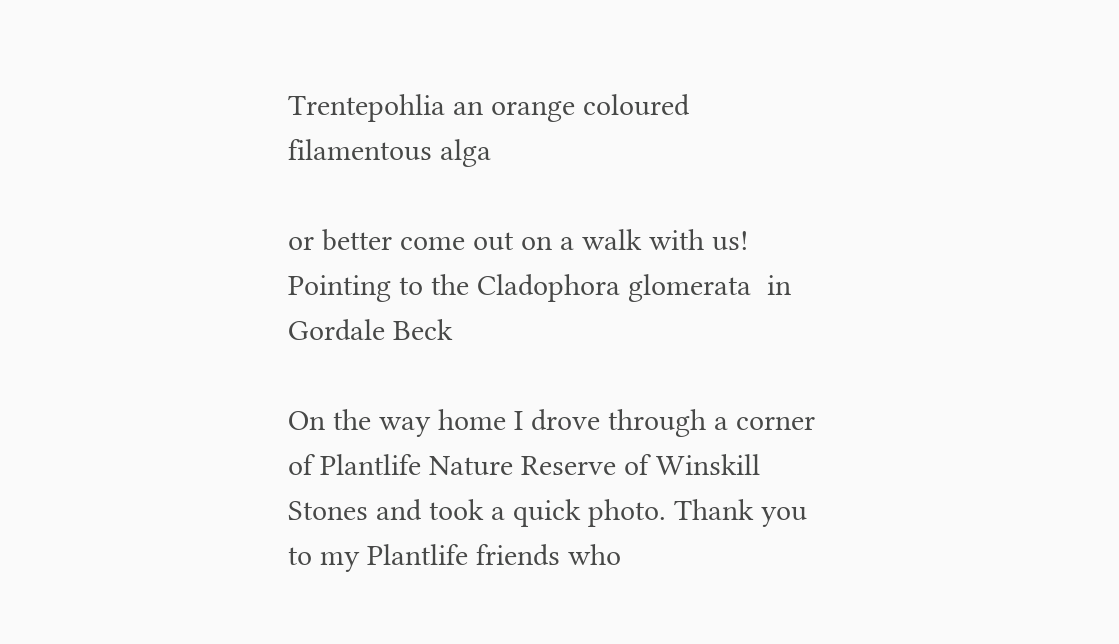Trentepohlia an orange coloured
filamentous alga

or better come out on a walk with us!
Pointing to the Cladophora glomerata  in Gordale Beck

On the way home I drove through a corner of Plantlife Nature Reserve of Winskill Stones and took a quick photo. Thank you to my Plantlife friends who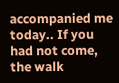accompanied me today.. If you had not come, the walk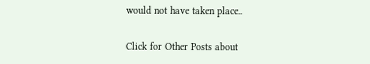would not have taken place..

Click for Other Posts about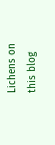Lichens on this blog